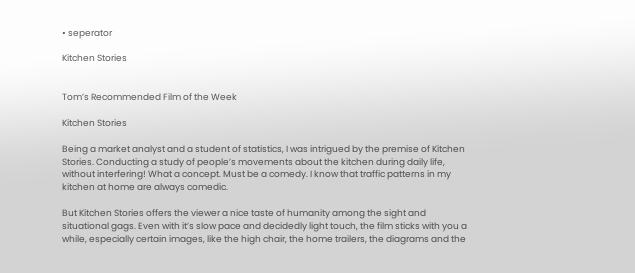• seperator

Kitchen Stories


Tom’s Recommended Film of the Week

Kitchen Stories

Being a market analyst and a student of statistics, I was intrigued by the premise of Kitchen Stories. Conducting a study of people’s movements about the kitchen during daily life, without interfering! What a concept. Must be a comedy. I know that traffic patterns in my kitchen at home are always comedic.

But Kitchen Stories offers the viewer a nice taste of humanity among the sight and situational gags. Even with it’s slow pace and decidedly light touch, the film sticks with you a while, especially certain images, like the high chair, the home trailers, the diagrams and the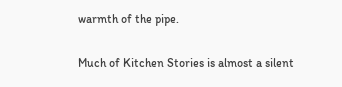warmth of the pipe.

Much of Kitchen Stories is almost a silent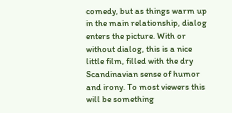comedy, but as things warm up in the main relationship, dialog enters the picture. With or without dialog, this is a nice little film, filled with the dry Scandinavian sense of humor and irony. To most viewers this will be something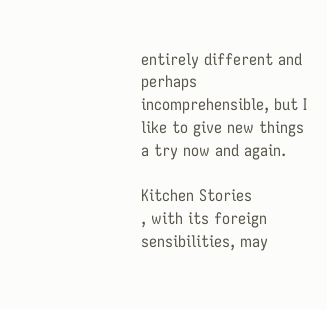entirely different and perhaps incomprehensible, but I like to give new things a try now and again.

Kitchen Stories
, with its foreign sensibilities, may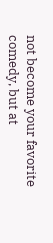not become your favorite comedy, but at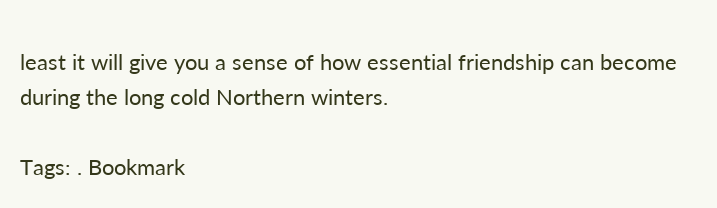least it will give you a sense of how essential friendship can become during the long cold Northern winters.

Tags: . Bookmark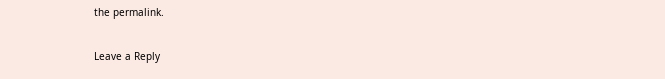the permalink.

Leave a Reply